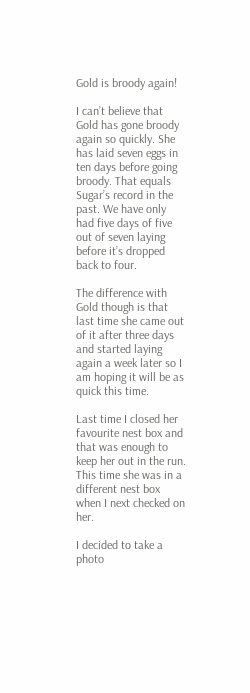Gold is broody again!

I can’t believe that Gold has gone broody again so quickly. She has laid seven eggs in ten days before going broody. That equals Sugar’s record in the past. We have only had five days of five out of seven laying before it’s dropped back to four.

The difference with Gold though is that last time she came out of it after three days and started laying again a week later so I am hoping it will be as quick this time.

Last time I closed her favourite nest box and that was enough to keep her out in the run. This time she was in a different nest box when I next checked on her.

I decided to take a photo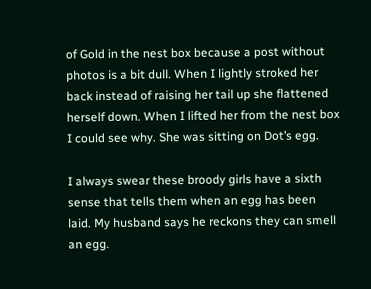of Gold in the nest box because a post without photos is a bit dull. When I lightly stroked her back instead of raising her tail up she flattened herself down. When I lifted her from the nest box I could see why. She was sitting on Dot’s egg.

I always swear these broody girls have a sixth sense that tells them when an egg has been laid. My husband says he reckons they can smell an egg.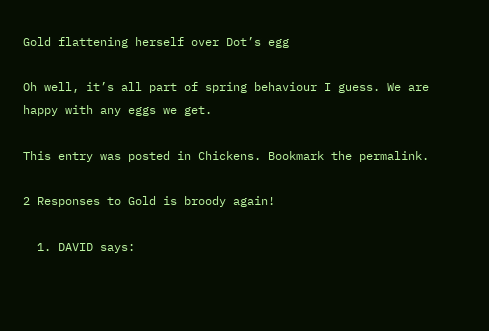Gold flattening herself over Dot’s egg

Oh well, it’s all part of spring behaviour I guess. We are happy with any eggs we get.

This entry was posted in Chickens. Bookmark the permalink.

2 Responses to Gold is broody again!

  1. DAVID says: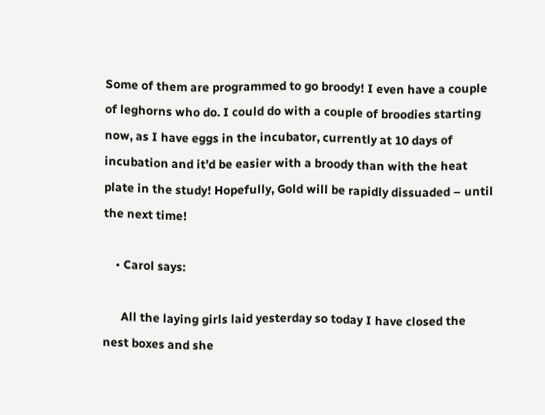Some of them are programmed to go broody! I even have a couple of leghorns who do. I could do with a couple of broodies starting now, as I have eggs in the incubator, currently at 10 days of incubation and it’d be easier with a broody than with the heat plate in the study! Hopefully, Gold will be rapidly dissuaded – until the next time!

    • Carol says:

      All the laying girls laid yesterday so today I have closed the nest boxes and she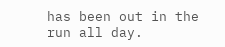has been out in the run all day.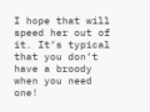I hope that will speed her out of it. It’s typical that you don’t have a broody when you need one!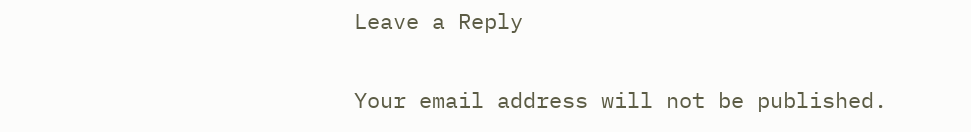Leave a Reply

Your email address will not be published.